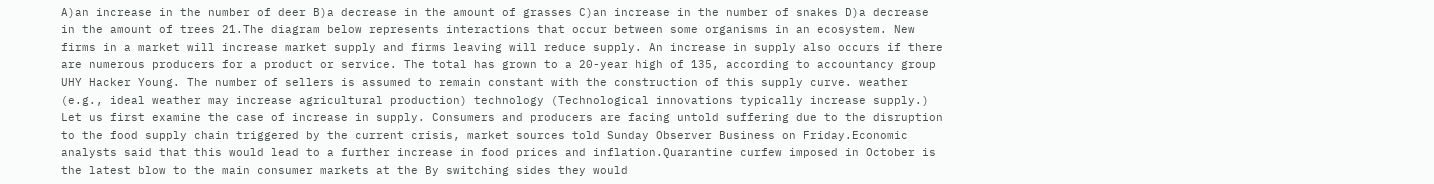A)an increase in the number of deer B)a decrease in the amount of grasses C)an increase in the number of snakes D)a decrease in the amount of trees 21.The diagram below represents interactions that occur between some organisms in an ecosystem. New firms in a market will increase market supply and firms leaving will reduce supply. An increase in supply also occurs if there are numerous producers for a product or service. The total has grown to a 20-year high of 135, according to accountancy group UHY Hacker Young. The number of sellers is assumed to remain constant with the construction of this supply curve. weather (e.g., ideal weather may increase agricultural production) technology (Technological innovations typically increase supply.) Let us first examine the case of increase in supply. Consumers and producers are facing untold suffering due to the disruption to the food supply chain triggered by the current crisis, market sources told Sunday Observer Business on Friday.Economic analysts said that this would lead to a further increase in food prices and inflation.Quarantine curfew imposed in October is the latest blow to the main consumer markets at the By switching sides they would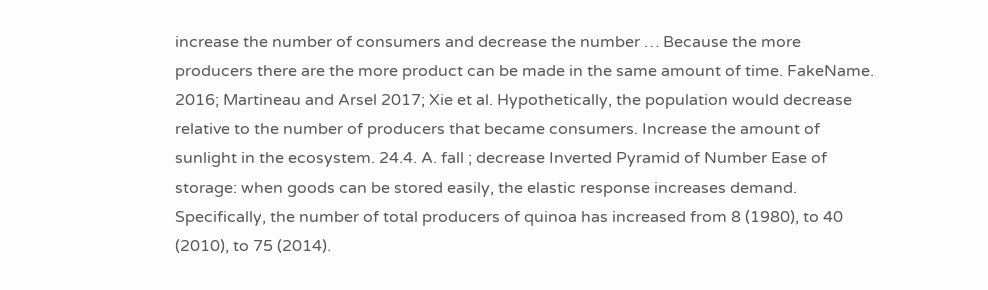increase the number of consumers and decrease the number … Because the more producers there are the more product can be made in the same amount of time. FakeName. 2016; Martineau and Arsel 2017; Xie et al. Hypothetically, the population would decrease relative to the number of producers that became consumers. Increase the amount of sunlight in the ecosystem. 24.4. A. fall ; decrease Inverted Pyramid of Number Ease of storage: when goods can be stored easily, the elastic response increases demand. Specifically, the number of total producers of quinoa has increased from 8 (1980), to 40 (2010), to 75 (2014).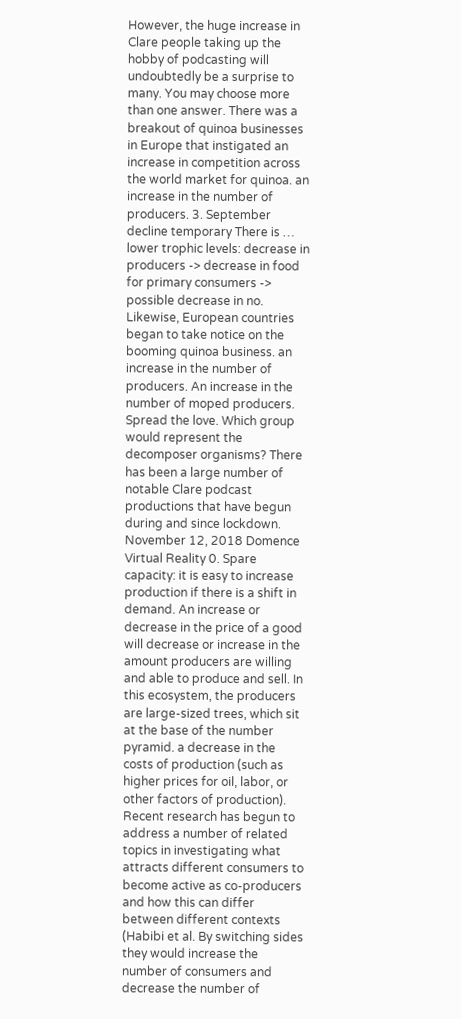However, the huge increase in Clare people taking up the hobby of podcasting will undoubtedly be a surprise to many. You may choose more than one answer. There was a breakout of quinoa businesses in Europe that instigated an increase in competition across the world market for quinoa. an increase in the number of producers. 3. September decline temporary There is … lower trophic levels: decrease in producers -> decrease in food for primary consumers -> possible decrease in no. Likewise, European countries began to take notice on the booming quinoa business. an increase in the number of producers. An increase in the number of moped producers. Spread the love. Which group would represent the decomposer organisms? There has been a large number of notable Clare podcast productions that have begun during and since lockdown. November 12, 2018 Domence Virtual Reality 0. Spare capacity: it is easy to increase production if there is a shift in demand. An increase or decrease in the price of a good will decrease or increase in the amount producers are willing and able to produce and sell. In this ecosystem, the producers are large-sized trees, which sit at the base of the number pyramid. a decrease in the costs of production (such as higher prices for oil, labor, or other factors of production). Recent research has begun to address a number of related topics in investigating what attracts different consumers to become active as co-producers and how this can differ between different contexts (Habibi et al. By switching sides they would increase the number of consumers and decrease the number of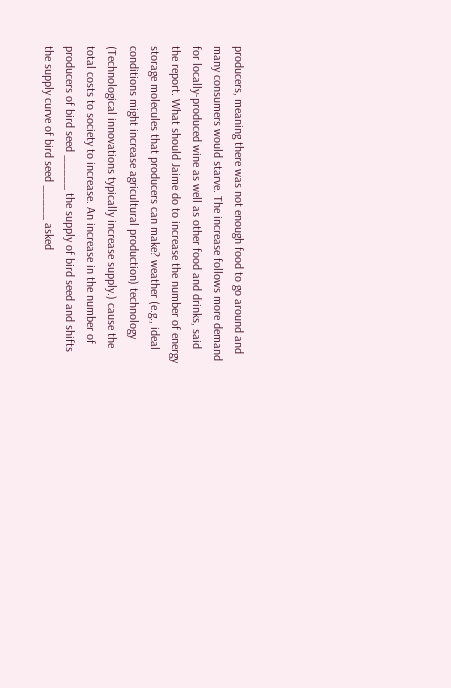producers, meaning there was not enough food to go around and many consumers would starve. The increase follows more demand for locally-produced wine as well as other food and drinks, said the report. What should Jaime do to increase the number of energy storage molecules that producers can make? weather (e.g., ideal conditions might increase agricultural production) technology (Technological innovations typically increase supply.) cause the total costs to society to increase. An increase in the number of producers of bird seed _____ the supply of bird seed and shifts the supply curve of bird seed _____ asked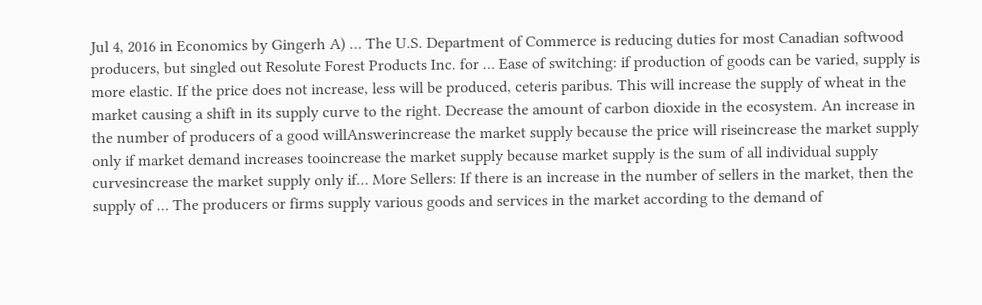Jul 4, 2016 in Economics by Gingerh A) … The U.S. Department of Commerce is reducing duties for most Canadian softwood producers, but singled out Resolute Forest Products Inc. for … Ease of switching: if production of goods can be varied, supply is more elastic. If the price does not increase, less will be produced, ceteris paribus. This will increase the supply of wheat in the market causing a shift in its supply curve to the right. Decrease the amount of carbon dioxide in the ecosystem. An increase in the number of producers of a good willAnswerincrease the market supply because the price will riseincrease the market supply only if market demand increases tooincrease the market supply because market supply is the sum of all individual supply curvesincrease the market supply only if… More Sellers: If there is an increase in the number of sellers in the market, then the supply of … The producers or firms supply various goods and services in the market according to the demand of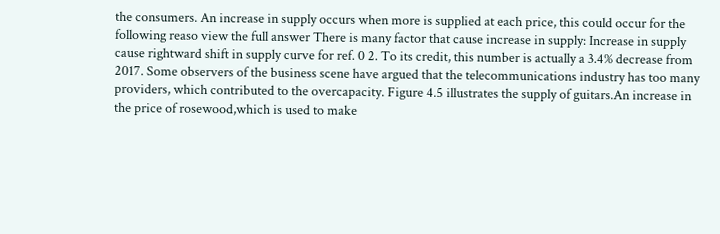the consumers. An increase in supply occurs when more is supplied at each price, this could occur for the following reaso view the full answer There is many factor that cause increase in supply: Increase in supply cause rightward shift in supply curve for ref. 0 2. To its credit, this number is actually a 3.4% decrease from 2017. Some observers of the business scene have argued that the telecommunications industry has too many providers, which contributed to the overcapacity. Figure 4.5 illustrates the supply of guitars.An increase in the price of rosewood,which is used to make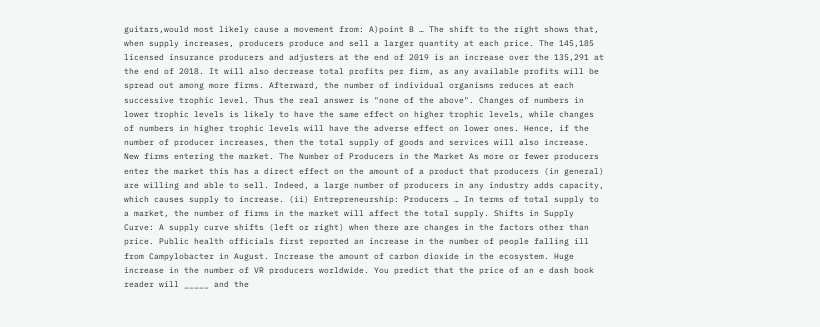guitars,would most likely cause a movement from: A)point B … The shift to the right shows that, when supply increases, producers produce and sell a larger quantity at each price. The 145,185 licensed insurance producers and adjusters at the end of 2019 is an increase over the 135,291 at the end of 2018. It will also decrease total profits per firm, as any available profits will be spread out among more firms. Afterward, the number of individual organisms reduces at each successive trophic level. Thus the real answer is "none of the above". Changes of numbers in lower trophic levels is likely to have the same effect on higher trophic levels, while changes of numbers in higher trophic levels will have the adverse effect on lower ones. Hence, if the number of producer increases, then the total supply of goods and services will also increase. New firms entering the market. The Number of Producers in the Market As more or fewer producers enter the market this has a direct effect on the amount of a product that producers (in general) are willing and able to sell. Indeed, a large number of producers in any industry adds capacity, which causes supply to increase. (ii) Entrepreneurship: Producers … In terms of total supply to a market, the number of firms in the market will affect the total supply. Shifts in Supply Curve: A supply curve shifts (left or right) when there are changes in the factors other than price. Public health officials first reported an increase in the number of people falling ill from Campylobacter in August. Increase the amount of carbon dioxide in the ecosystem. Huge increase in the number of VR producers worldwide. You predict that the price of an e dash book reader will _____ and the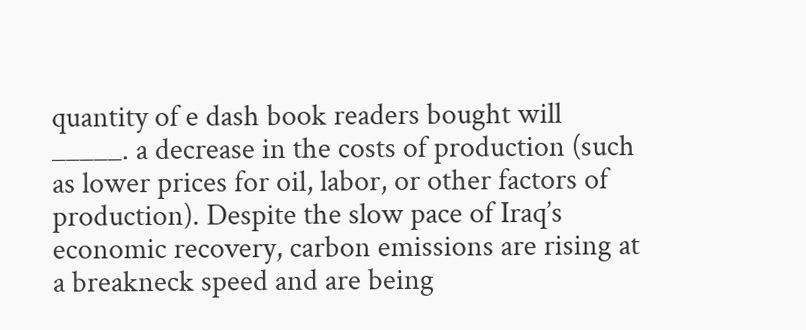quantity of e dash book readers bought will _____. a decrease in the costs of production (such as lower prices for oil, labor, or other factors of production). Despite the slow pace of Iraq’s economic recovery, carbon emissions are rising at a breakneck speed and are being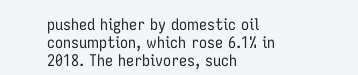pushed higher by domestic oil consumption, which rose 6.1% in 2018. The herbivores, such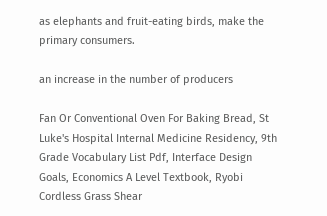as elephants and fruit-eating birds, make the primary consumers.

an increase in the number of producers

Fan Or Conventional Oven For Baking Bread, St Luke's Hospital Internal Medicine Residency, 9th Grade Vocabulary List Pdf, Interface Design Goals, Economics A Level Textbook, Ryobi Cordless Grass Shear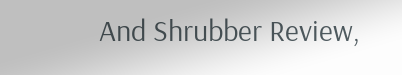And Shrubber Review,